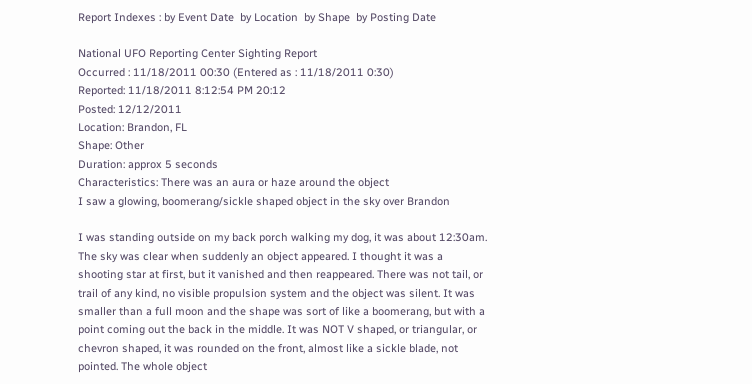Report Indexes : by Event Date  by Location  by Shape  by Posting Date

National UFO Reporting Center Sighting Report
Occurred : 11/18/2011 00:30 (Entered as : 11/18/2011 0:30)
Reported: 11/18/2011 8:12:54 PM 20:12
Posted: 12/12/2011
Location: Brandon, FL
Shape: Other
Duration: approx 5 seconds
Characteristics: There was an aura or haze around the object
I saw a glowing, boomerang/sickle shaped object in the sky over Brandon

I was standing outside on my back porch walking my dog, it was about 12:30am. The sky was clear when suddenly an object appeared. I thought it was a shooting star at first, but it vanished and then reappeared. There was not tail, or trail of any kind, no visible propulsion system and the object was silent. It was smaller than a full moon and the shape was sort of like a boomerang, but with a point coming out the back in the middle. It was NOT V shaped, or triangular, or chevron shaped, it was rounded on the front, almost like a sickle blade, not pointed. The whole object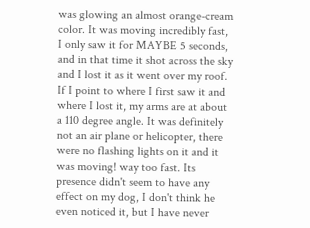was glowing an almost orange-cream color. It was moving incredibly fast, I only saw it for MAYBE 5 seconds, and in that time it shot across the sky and I lost it as it went over my roof. If I point to where I first saw it and where I lost it, my arms are at about a 110 degree angle. It was definitely not an air plane or helicopter, there were no flashing lights on it and it was moving! way too fast. Its presence didn't seem to have any effect on my dog, I don't think he even noticed it, but I have never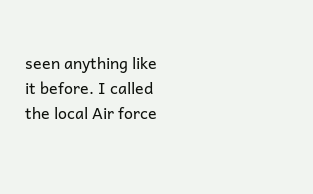seen anything like it before. I called the local Air force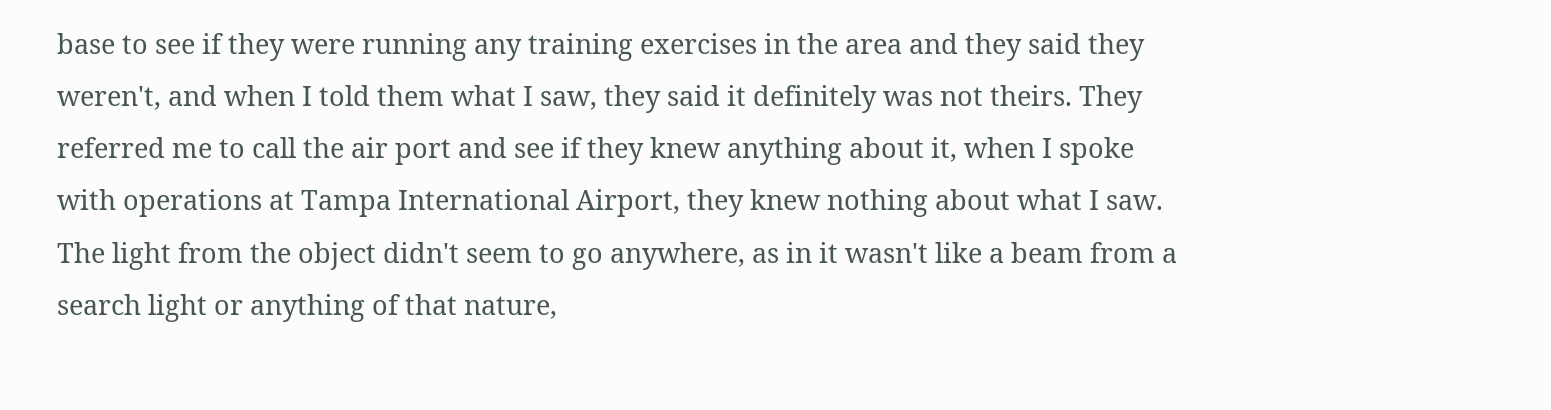base to see if they were running any training exercises in the area and they said they weren't, and when I told them what I saw, they said it definitely was not theirs. They referred me to call the air port and see if they knew anything about it, when I spoke with operations at Tampa International Airport, they knew nothing about what I saw. The light from the object didn't seem to go anywhere, as in it wasn't like a beam from a search light or anything of that nature,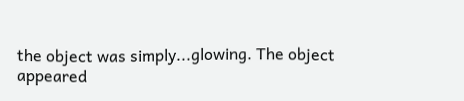the object was simply...glowing. The object appeared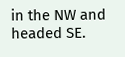in the NW and headed SE.